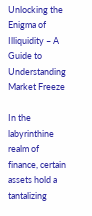Unlocking the Enigma of Illiquidity – A Guide to Understanding Market Freeze

In the labyrinthine realm of finance, certain assets hold a tantalizing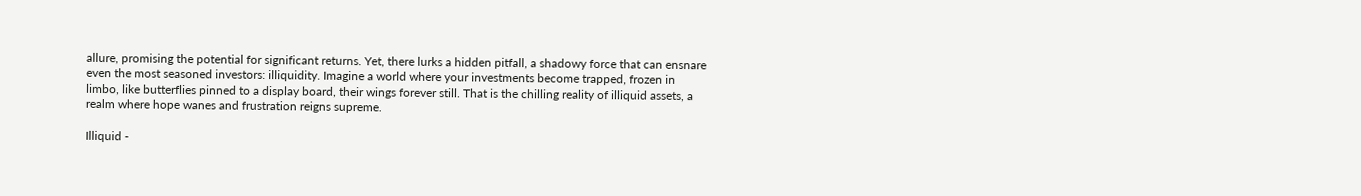allure, promising the potential for significant returns. Yet, there lurks a hidden pitfall, a shadowy force that can ensnare even the most seasoned investors: illiquidity. Imagine a world where your investments become trapped, frozen in limbo, like butterflies pinned to a display board, their wings forever still. That is the chilling reality of illiquid assets, a realm where hope wanes and frustration reigns supreme.

Illiquid -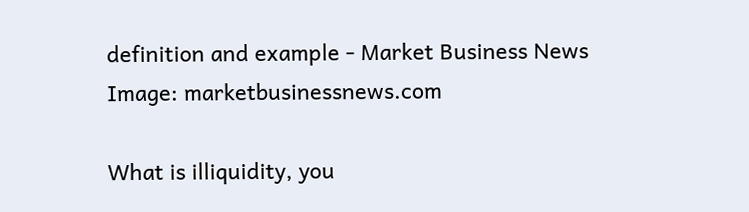definition and example - Market Business News
Image: marketbusinessnews.com

What is illiquidity, you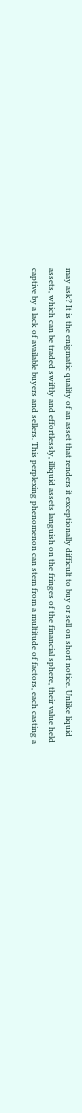may ask? It is the enigmatic quality of an asset that renders it exceptionally difficult to buy or sell on short notice. Unlike liquid assets, which can be traded swiftly and effortlessly, illiquid assets languish on the fringes of the financial sphere, their value held captive by a lack of available buyers and sellers. This perplexing phenomenon can stem from a multitude of factors, each casting a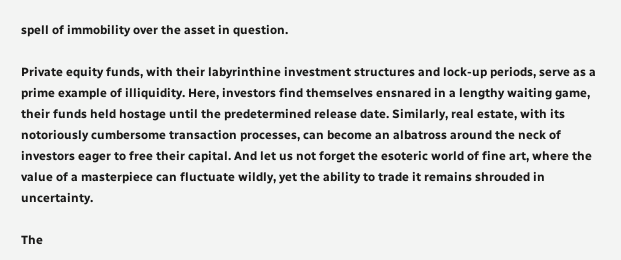spell of immobility over the asset in question.

Private equity funds, with their labyrinthine investment structures and lock-up periods, serve as a prime example of illiquidity. Here, investors find themselves ensnared in a lengthy waiting game, their funds held hostage until the predetermined release date. Similarly, real estate, with its notoriously cumbersome transaction processes, can become an albatross around the neck of investors eager to free their capital. And let us not forget the esoteric world of fine art, where the value of a masterpiece can fluctuate wildly, yet the ability to trade it remains shrouded in uncertainty.

The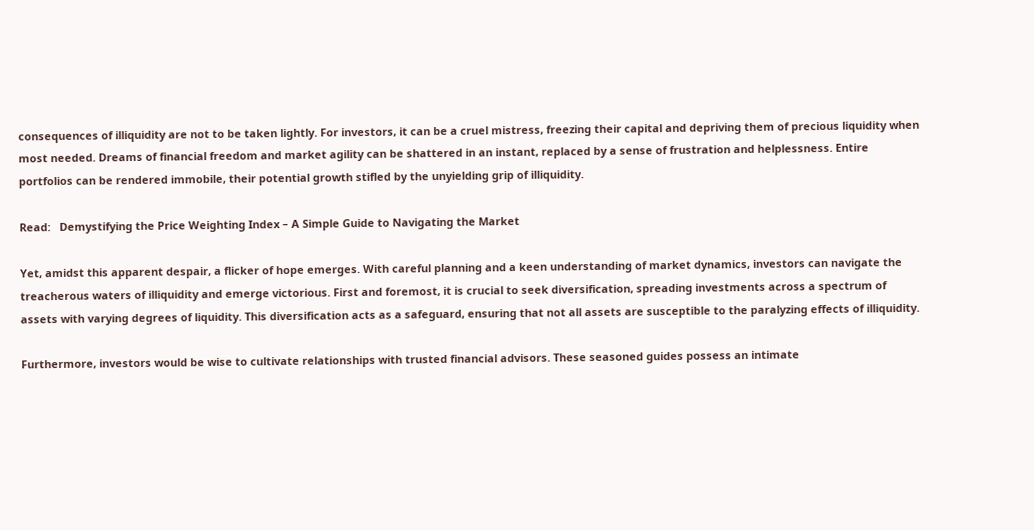consequences of illiquidity are not to be taken lightly. For investors, it can be a cruel mistress, freezing their capital and depriving them of precious liquidity when most needed. Dreams of financial freedom and market agility can be shattered in an instant, replaced by a sense of frustration and helplessness. Entire portfolios can be rendered immobile, their potential growth stifled by the unyielding grip of illiquidity.

Read:   Demystifying the Price Weighting Index – A Simple Guide to Navigating the Market

Yet, amidst this apparent despair, a flicker of hope emerges. With careful planning and a keen understanding of market dynamics, investors can navigate the treacherous waters of illiquidity and emerge victorious. First and foremost, it is crucial to seek diversification, spreading investments across a spectrum of assets with varying degrees of liquidity. This diversification acts as a safeguard, ensuring that not all assets are susceptible to the paralyzing effects of illiquidity.

Furthermore, investors would be wise to cultivate relationships with trusted financial advisors. These seasoned guides possess an intimate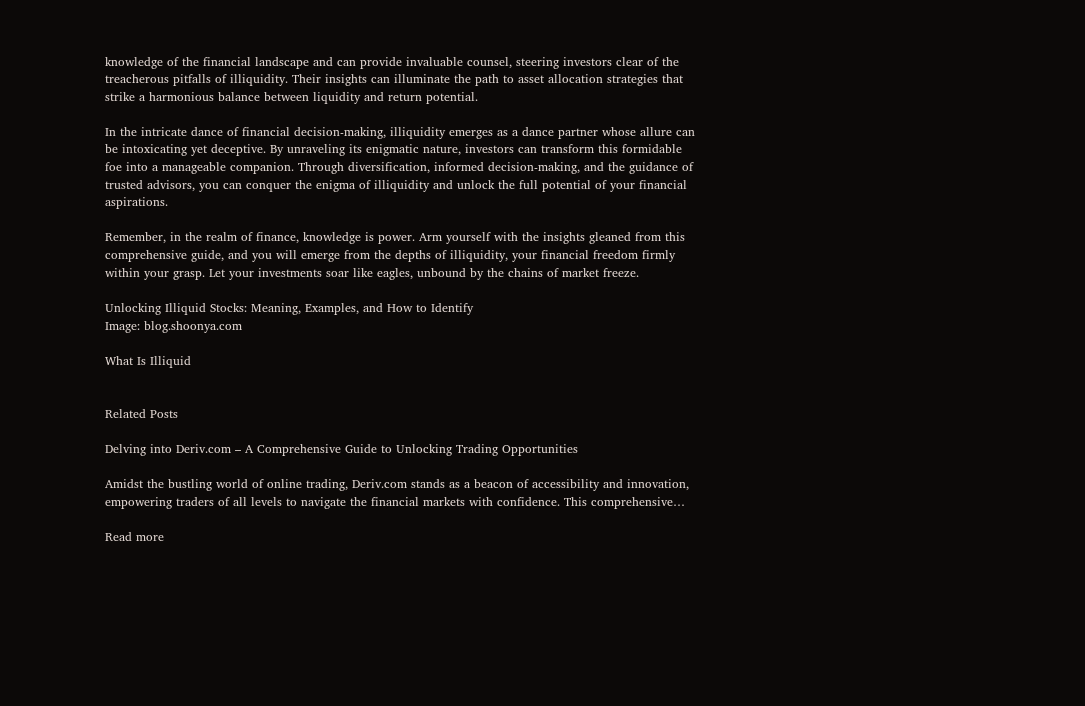knowledge of the financial landscape and can provide invaluable counsel, steering investors clear of the treacherous pitfalls of illiquidity. Their insights can illuminate the path to asset allocation strategies that strike a harmonious balance between liquidity and return potential.

In the intricate dance of financial decision-making, illiquidity emerges as a dance partner whose allure can be intoxicating yet deceptive. By unraveling its enigmatic nature, investors can transform this formidable foe into a manageable companion. Through diversification, informed decision-making, and the guidance of trusted advisors, you can conquer the enigma of illiquidity and unlock the full potential of your financial aspirations.

Remember, in the realm of finance, knowledge is power. Arm yourself with the insights gleaned from this comprehensive guide, and you will emerge from the depths of illiquidity, your financial freedom firmly within your grasp. Let your investments soar like eagles, unbound by the chains of market freeze.

Unlocking Illiquid Stocks: Meaning, Examples, and How to Identify
Image: blog.shoonya.com

What Is Illiquid


Related Posts

Delving into Deriv.com – A Comprehensive Guide to Unlocking Trading Opportunities

Amidst the bustling world of online trading, Deriv.com stands as a beacon of accessibility and innovation, empowering traders of all levels to navigate the financial markets with confidence. This comprehensive…

Read more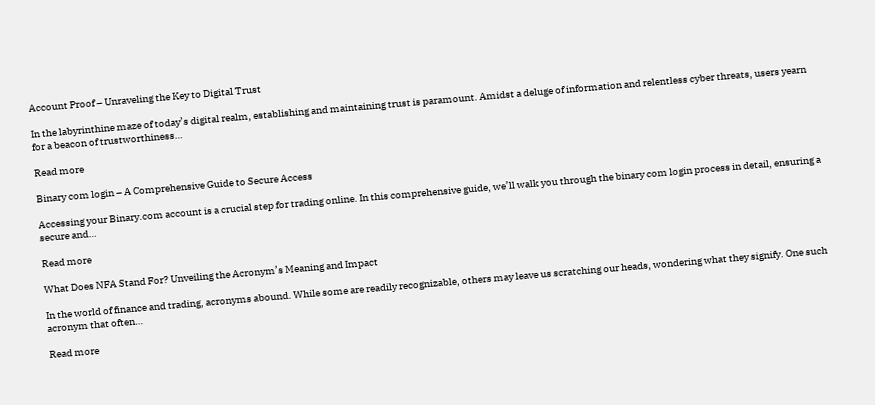Account Proof – Unraveling the Key to Digital Trust

In the labyrinthine maze of today’s digital realm, establishing and maintaining trust is paramount. Amidst a deluge of information and relentless cyber threats, users yearn for a beacon of trustworthiness…

Read more

Binary com login – A Comprehensive Guide to Secure Access

Accessing your Binary.com account is a crucial step for trading online. In this comprehensive guide, we’ll walk you through the binary com login process in detail, ensuring a secure and…

Read more

What Does NFA Stand For? Unveiling the Acronym’s Meaning and Impact

In the world of finance and trading, acronyms abound. While some are readily recognizable, others may leave us scratching our heads, wondering what they signify. One such acronym that often…

Read more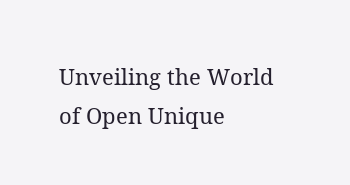Unveiling the World of Open Unique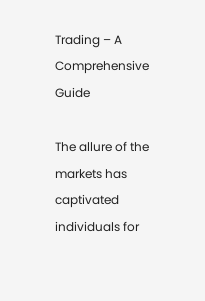Trading – A Comprehensive Guide

The allure of the markets has captivated individuals for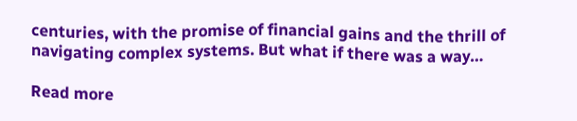centuries, with the promise of financial gains and the thrill of navigating complex systems. But what if there was a way…

Read more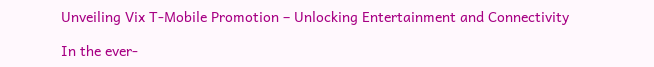Unveiling Vix T-Mobile Promotion – Unlocking Entertainment and Connectivity

In the ever-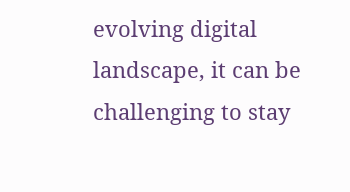evolving digital landscape, it can be challenging to stay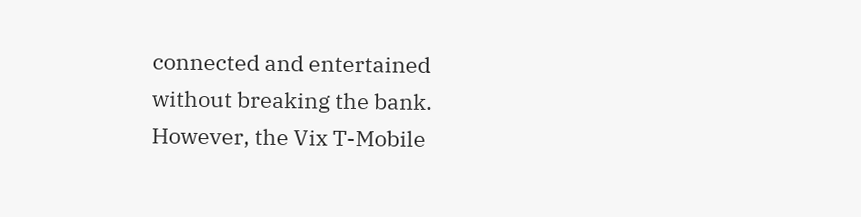connected and entertained without breaking the bank. However, the Vix T-Mobile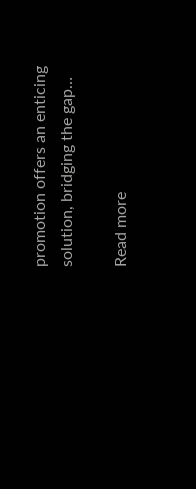promotion offers an enticing solution, bridging the gap…

Read more